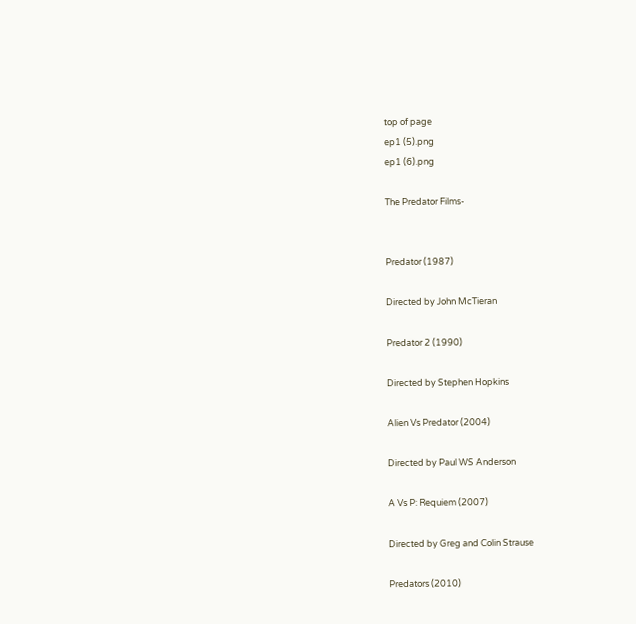top of page
ep1 (5).png
ep1 (6).png

The Predator Films-


Predator (1987)

Directed by John McTieran

Predator 2 (1990)

Directed by Stephen Hopkins

Alien Vs Predator (2004)

Directed by Paul WS Anderson

A Vs P: Requiem (2007)

Directed by Greg and Colin Strause

Predators (2010)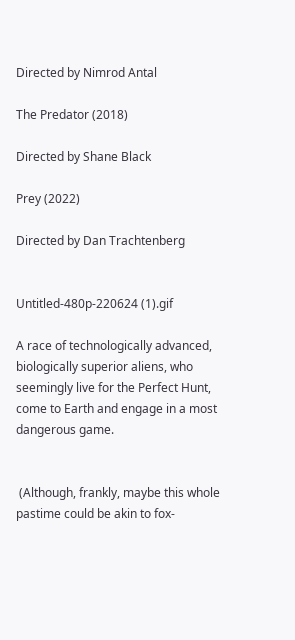Directed by Nimrod Antal

The Predator (2018)

Directed by Shane Black

Prey (2022)

Directed by Dan Trachtenberg


Untitled-480p-220624 (1).gif

A race of technologically advanced, biologically superior aliens, who seemingly live for the Perfect Hunt, come to Earth and engage in a most dangerous game.


 (Although, frankly, maybe this whole pastime could be akin to fox-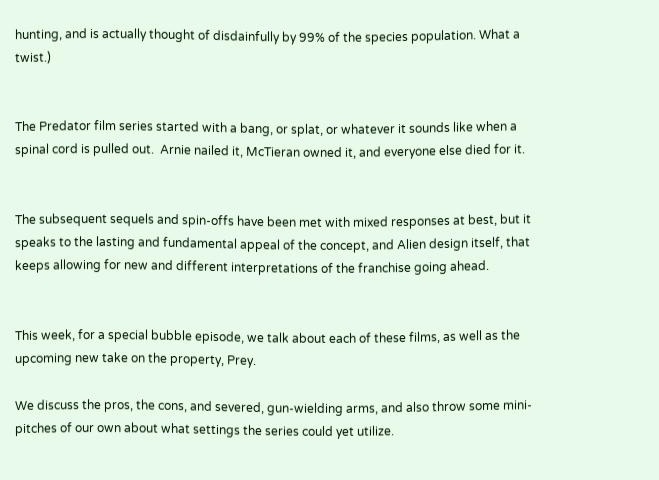hunting, and is actually thought of disdainfully by 99% of the species population. What a twist.)


The Predator film series started with a bang, or splat, or whatever it sounds like when a spinal cord is pulled out.  Arnie nailed it, McTieran owned it, and everyone else died for it.


The subsequent sequels and spin-offs have been met with mixed responses at best, but it speaks to the lasting and fundamental appeal of the concept, and Alien design itself, that keeps allowing for new and different interpretations of the franchise going ahead.


This week, for a special bubble episode, we talk about each of these films, as well as the upcoming new take on the property, Prey.

We discuss the pros, the cons, and severed, gun-wielding arms, and also throw some mini-pitches of our own about what settings the series could yet utilize.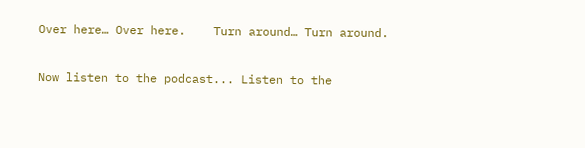Over here… Over here.    Turn around… Turn around.

Now listen to the podcast... Listen to the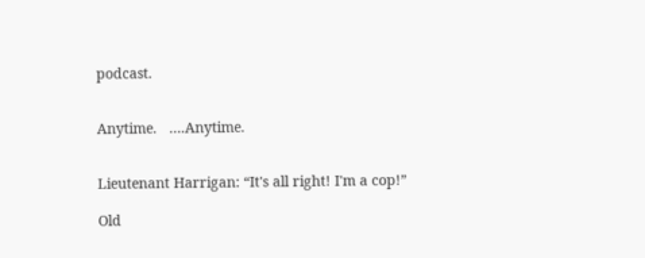podcast.


Anytime.   ….Anytime.


Lieutenant Harrigan: “It's all right! I'm a cop!”

Old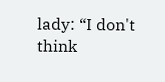lady: “I don't think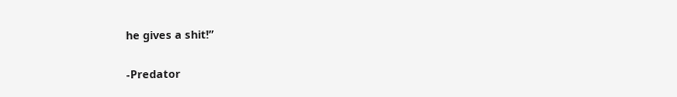he gives a shit!”

-Predator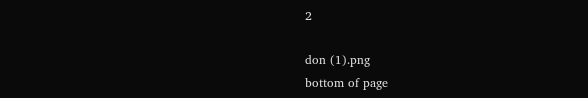2

don (1).png
bottom of page